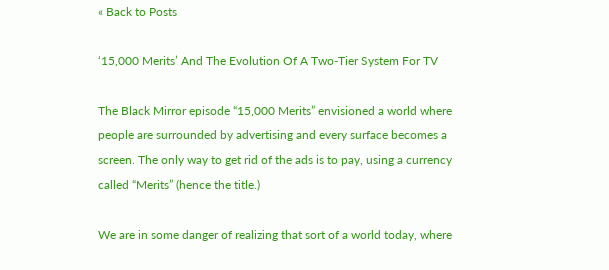« Back to Posts

‘15,000 Merits’ And The Evolution Of A Two-Tier System For TV

The Black Mirror episode “15,000 Merits” envisioned a world where people are surrounded by advertising and every surface becomes a screen. The only way to get rid of the ads is to pay, using a currency called “Merits” (hence the title.)

We are in some danger of realizing that sort of a world today, where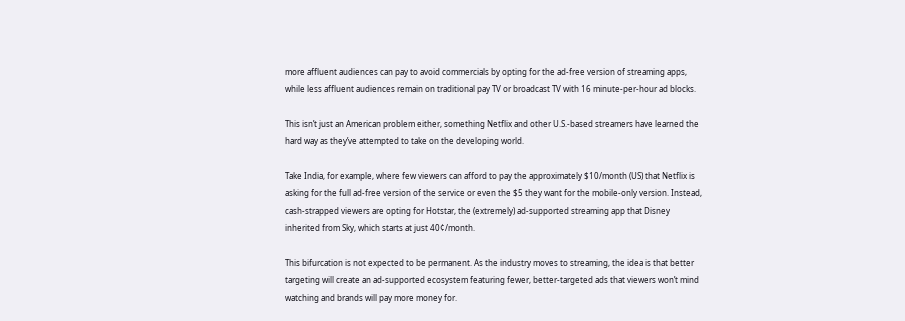more affluent audiences can pay to avoid commercials by opting for the ad-free version of streaming apps, while less affluent audiences remain on traditional pay TV or broadcast TV with 16 minute-per-hour ad blocks.

This isn’t just an American problem either, something Netflix and other U.S.-based streamers have learned the hard way as they’ve attempted to take on the developing world.

Take India, for example, where few viewers can afford to pay the approximately $10/month (US) that Netflix is asking for the full ad-free version of the service or even the $5 they want for the mobile-only version. Instead, cash-strapped viewers are opting for Hotstar, the (extremely) ad-supported streaming app that Disney inherited from Sky, which starts at just 40¢/month.

This bifurcation is not expected to be permanent. As the industry moves to streaming, the idea is that better targeting will create an ad-supported ecosystem featuring fewer, better-targeted ads that viewers won’t mind watching and brands will pay more money for.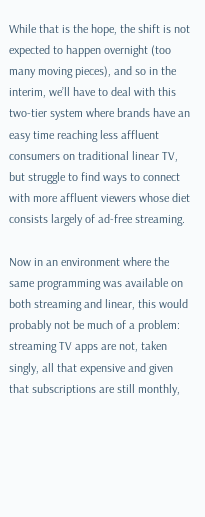While that is the hope, the shift is not expected to happen overnight (too many moving pieces), and so in the interim, we’ll have to deal with this two-tier system where brands have an easy time reaching less affluent consumers on traditional linear TV, but struggle to find ways to connect with more affluent viewers whose diet consists largely of ad-free streaming.

Now in an environment where the same programming was available on both streaming and linear, this would probably not be much of a problem: streaming TV apps are not, taken singly, all that expensive and given that subscriptions are still monthly,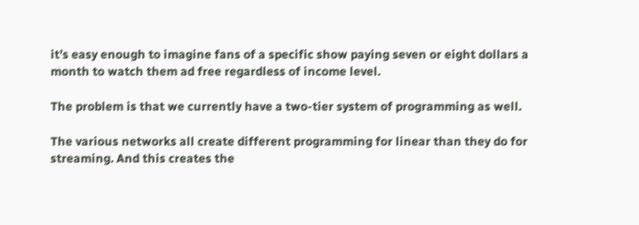it’s easy enough to imagine fans of a specific show paying seven or eight dollars a month to watch them ad free regardless of income level.

The problem is that we currently have a two-tier system of programming as well.

The various networks all create different programming for linear than they do for streaming. And this creates the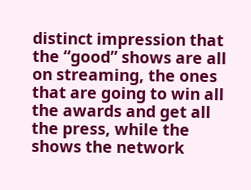distinct impression that the “good” shows are all on streaming, the ones that are going to win all the awards and get all the press, while the shows the network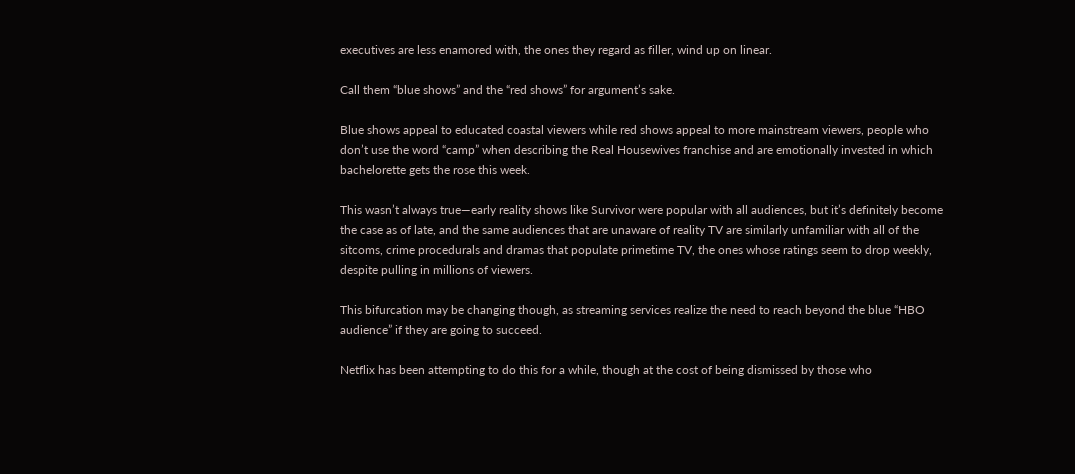executives are less enamored with, the ones they regard as filler, wind up on linear.

Call them “blue shows” and the “red shows” for argument’s sake.

Blue shows appeal to educated coastal viewers while red shows appeal to more mainstream viewers, people who don’t use the word “camp” when describing the Real Housewives franchise and are emotionally invested in which bachelorette gets the rose this week.

This wasn’t always true—early reality shows like Survivor were popular with all audiences, but it’s definitely become the case as of late, and the same audiences that are unaware of reality TV are similarly unfamiliar with all of the sitcoms, crime procedurals and dramas that populate primetime TV, the ones whose ratings seem to drop weekly, despite pulling in millions of viewers.

This bifurcation may be changing though, as streaming services realize the need to reach beyond the blue “HBO audience” if they are going to succeed.

Netflix has been attempting to do this for a while, though at the cost of being dismissed by those who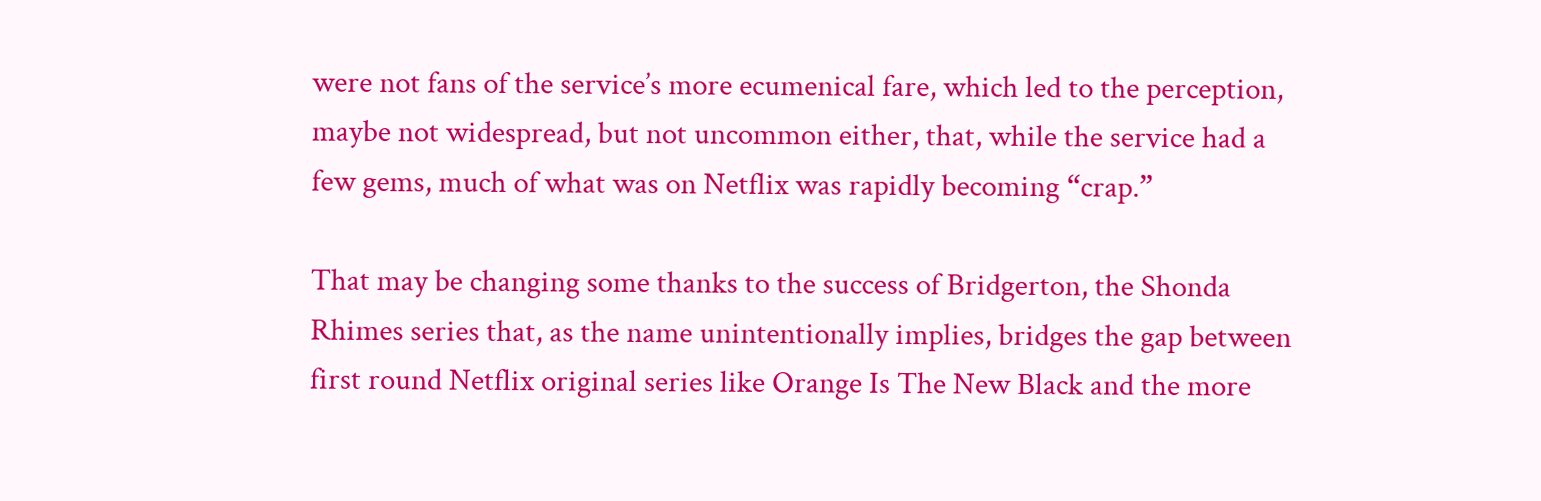were not fans of the service’s more ecumenical fare, which led to the perception, maybe not widespread, but not uncommon either, that, while the service had a few gems, much of what was on Netflix was rapidly becoming “crap.”

That may be changing some thanks to the success of Bridgerton, the Shonda Rhimes series that, as the name unintentionally implies, bridges the gap between first round Netflix original series like Orange Is The New Black and the more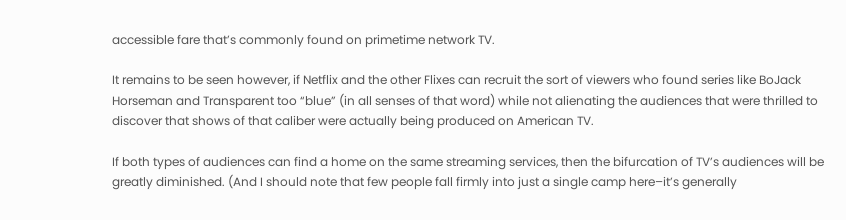accessible fare that’s commonly found on primetime network TV.

It remains to be seen however, if Netflix and the other Flixes can recruit the sort of viewers who found series like BoJack Horseman and Transparent too “blue” (in all senses of that word) while not alienating the audiences that were thrilled to discover that shows of that caliber were actually being produced on American TV.

If both types of audiences can find a home on the same streaming services, then the bifurcation of TV’s audiences will be greatly diminished. (And I should note that few people fall firmly into just a single camp here–it’s generally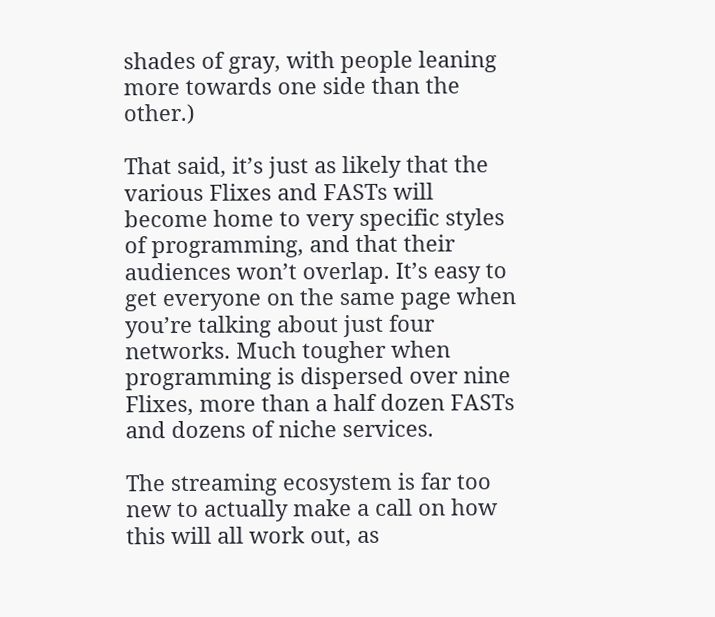shades of gray, with people leaning more towards one side than the other.)

That said, it’s just as likely that the various Flixes and FASTs will become home to very specific styles of programming, and that their audiences won’t overlap. It’s easy to get everyone on the same page when you’re talking about just four networks. Much tougher when programming is dispersed over nine Flixes, more than a half dozen FASTs and dozens of niche services.

The streaming ecosystem is far too new to actually make a call on how this will all work out, as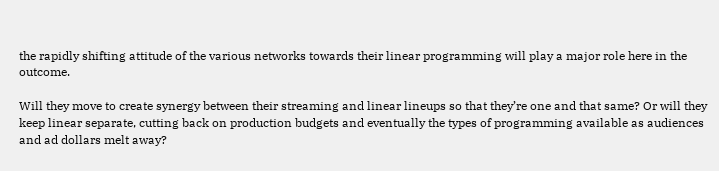the rapidly shifting attitude of the various networks towards their linear programming will play a major role here in the outcome.

Will they move to create synergy between their streaming and linear lineups so that they’re one and that same? Or will they keep linear separate, cutting back on production budgets and eventually the types of programming available as audiences and ad dollars melt away?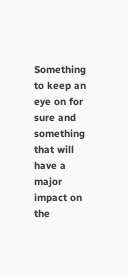Something to keep an eye on for sure and something that will have a major impact on the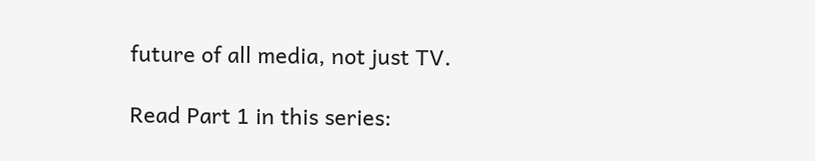future of all media, not just TV.

Read Part 1 in this series: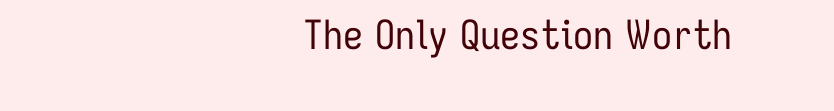The Only Question Worth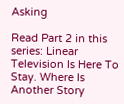Asking

Read Part 2 in this series: Linear Television Is Here To Stay. Where Is Another Story